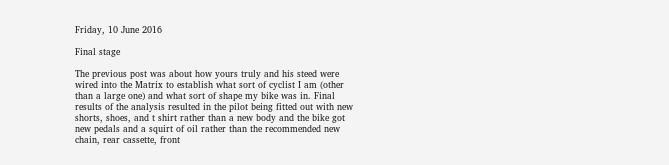Friday, 10 June 2016

Final stage

The previous post was about how yours truly and his steed were wired into the Matrix to establish what sort of cyclist I am (other than a large one) and what sort of shape my bike was in. Final results of the analysis resulted in the pilot being fitted out with new shorts, shoes, and t shirt rather than a new body and the bike got new pedals and a squirt of oil rather than the recommended new chain, rear cassette, front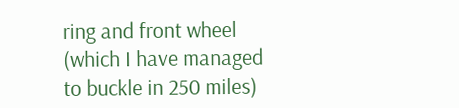ring and front wheel (which I have managed to buckle in 250 miles)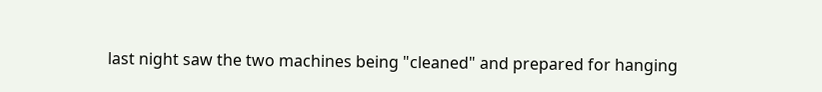last night saw the two machines being "cleaned" and prepared for hanging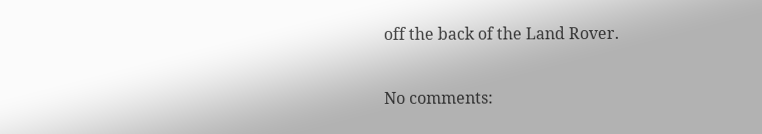off the back of the Land Rover.

No comments: